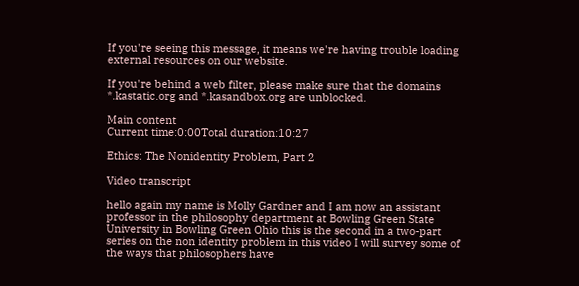If you're seeing this message, it means we're having trouble loading external resources on our website.

If you're behind a web filter, please make sure that the domains *.kastatic.org and *.kasandbox.org are unblocked.

Main content
Current time:0:00Total duration:10:27

Ethics: The Nonidentity Problem, Part 2

Video transcript

hello again my name is Molly Gardner and I am now an assistant professor in the philosophy department at Bowling Green State University in Bowling Green Ohio this is the second in a two-part series on the non identity problem in this video I will survey some of the ways that philosophers have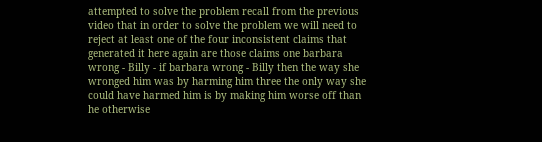attempted to solve the problem recall from the previous video that in order to solve the problem we will need to reject at least one of the four inconsistent claims that generated it here again are those claims one barbara wrong - Billy - if barbara wrong - Billy then the way she wronged him was by harming him three the only way she could have harmed him is by making him worse off than he otherwise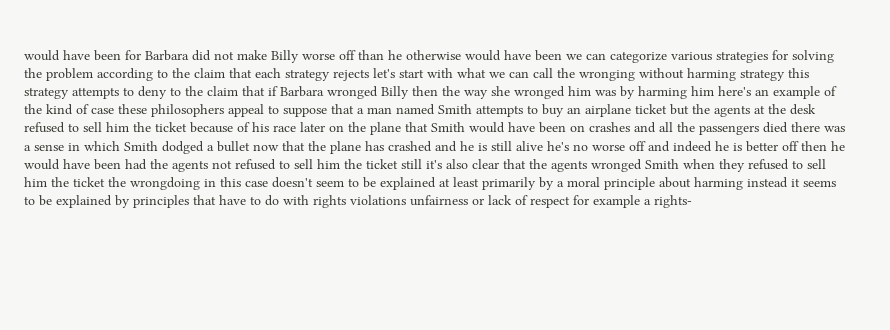would have been for Barbara did not make Billy worse off than he otherwise would have been we can categorize various strategies for solving the problem according to the claim that each strategy rejects let's start with what we can call the wronging without harming strategy this strategy attempts to deny to the claim that if Barbara wronged Billy then the way she wronged him was by harming him here's an example of the kind of case these philosophers appeal to suppose that a man named Smith attempts to buy an airplane ticket but the agents at the desk refused to sell him the ticket because of his race later on the plane that Smith would have been on crashes and all the passengers died there was a sense in which Smith dodged a bullet now that the plane has crashed and he is still alive he's no worse off and indeed he is better off then he would have been had the agents not refused to sell him the ticket still it's also clear that the agents wronged Smith when they refused to sell him the ticket the wrongdoing in this case doesn't seem to be explained at least primarily by a moral principle about harming instead it seems to be explained by principles that have to do with rights violations unfairness or lack of respect for example a rights-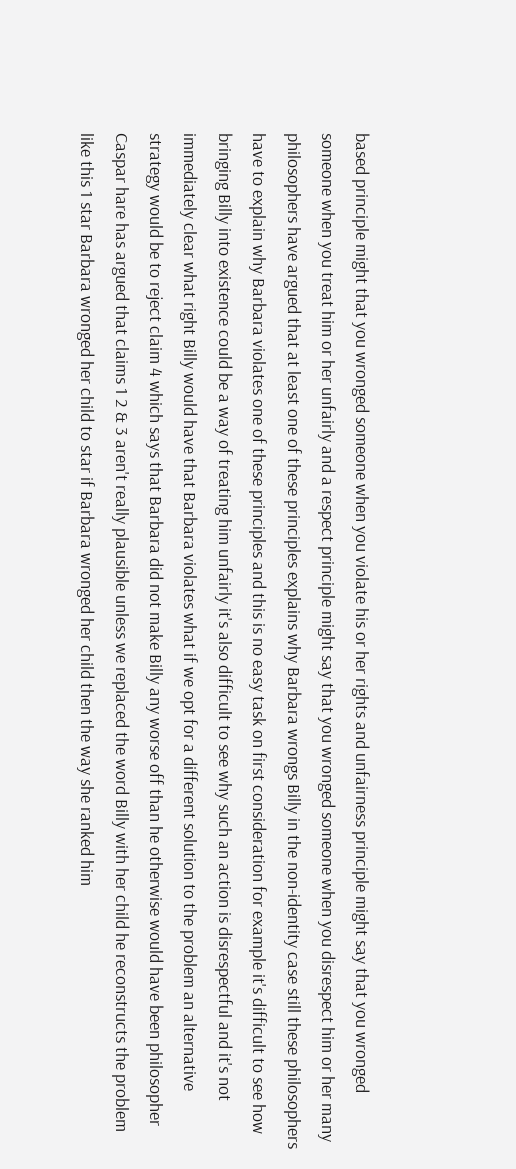based principle might that you wronged someone when you violate his or her rights and unfairness principle might say that you wronged someone when you treat him or her unfairly and a respect principle might say that you wronged someone when you disrespect him or her many philosophers have argued that at least one of these principles explains why Barbara wrongs Billy in the non-identity case still these philosophers have to explain why Barbara violates one of these principles and this is no easy task on first consideration for example it's difficult to see how bringing Billy into existence could be a way of treating him unfairly it's also difficult to see why such an action is disrespectful and it's not immediately clear what right Billy would have that Barbara violates what if we opt for a different solution to the problem an alternative strategy would be to reject claim 4 which says that Barbara did not make Billy any worse off than he otherwise would have been philosopher Caspar hare has argued that claims 1 2 & 3 aren't really plausible unless we replaced the word Billy with her child he reconstructs the problem like this 1 star Barbara wronged her child to star if Barbara wronged her child then the way she ranked him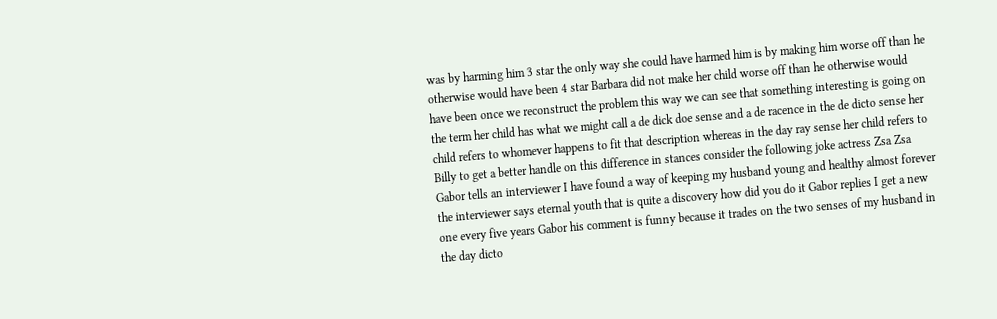was by harming him 3 star the only way she could have harmed him is by making him worse off than he otherwise would have been 4 star Barbara did not make her child worse off than he otherwise would have been once we reconstruct the problem this way we can see that something interesting is going on the term her child has what we might call a de dick doe sense and a de racence in the de dicto sense her child refers to whomever happens to fit that description whereas in the day ray sense her child refers to Billy to get a better handle on this difference in stances consider the following joke actress Zsa Zsa Gabor tells an interviewer I have found a way of keeping my husband young and healthy almost forever the interviewer says eternal youth that is quite a discovery how did you do it Gabor replies I get a new one every five years Gabor his comment is funny because it trades on the two senses of my husband in the day dicto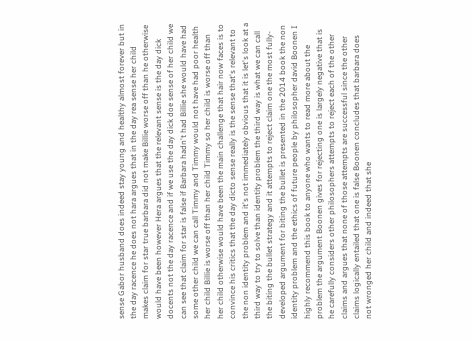sense Gabor husband does indeed stay young and healthy almost forever but in the day racence he does not hara argues that in the day rea sense her child makes claim for star true barbara did not make Billie worse off than he otherwise would have been however Hera argues that the relevant sense is the day dick docents not the day racence and if we use the day dick doe sense of her child we can see that claim for star is false if Barbara hadn't had Billie she would have had some other child we can call Timmy and Timmy would not have had poor health her child Billie is worse off than her child Timmy so her child is worse off than her child otherwise would have been the main challenge that hair now faces is to convince his critics that the day dicto sense really is the sense that's relevant to the non identity problem and it's not immediately obvious that it is let's look at a third way to try to solve than identity problem the third way is what we can call the biting the bullet strategy and it attempts to reject claim one the most fully-developed argument for biting the bullet is presented in the 2014 book the non identity problem and the ethics of future people by philosopher david Boonen I highly recommend this book to anyone who wants to read more about the problem the argument Boonen gives for rejecting one is largely negative that is he carefully considers other philosophers attempts to reject each of the other claims and argues that none of those attempts are successful since the other claims logically entailed that one is false Boonen concludes that barbara does not wronged her child and indeed that she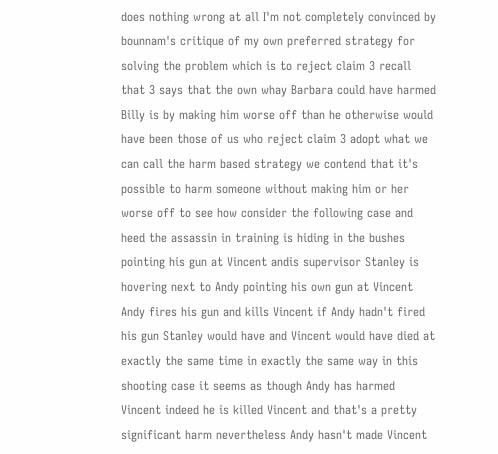does nothing wrong at all I'm not completely convinced by bounnam's critique of my own preferred strategy for solving the problem which is to reject claim 3 recall that 3 says that the own whay Barbara could have harmed Billy is by making him worse off than he otherwise would have been those of us who reject claim 3 adopt what we can call the harm based strategy we contend that it's possible to harm someone without making him or her worse off to see how consider the following case and heed the assassin in training is hiding in the bushes pointing his gun at Vincent andis supervisor Stanley is hovering next to Andy pointing his own gun at Vincent Andy fires his gun and kills Vincent if Andy hadn't fired his gun Stanley would have and Vincent would have died at exactly the same time in exactly the same way in this shooting case it seems as though Andy has harmed Vincent indeed he is killed Vincent and that's a pretty significant harm nevertheless Andy hasn't made Vincent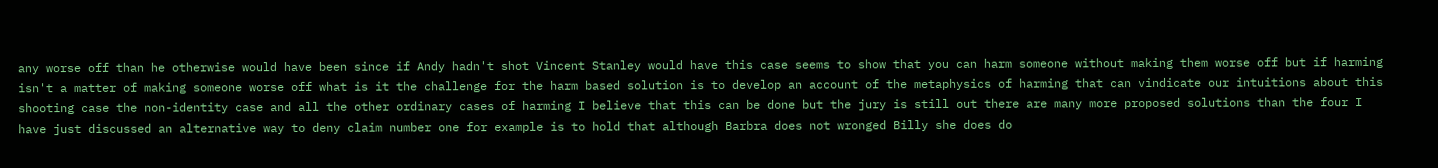any worse off than he otherwise would have been since if Andy hadn't shot Vincent Stanley would have this case seems to show that you can harm someone without making them worse off but if harming isn't a matter of making someone worse off what is it the challenge for the harm based solution is to develop an account of the metaphysics of harming that can vindicate our intuitions about this shooting case the non-identity case and all the other ordinary cases of harming I believe that this can be done but the jury is still out there are many more proposed solutions than the four I have just discussed an alternative way to deny claim number one for example is to hold that although Barbra does not wronged Billy she does do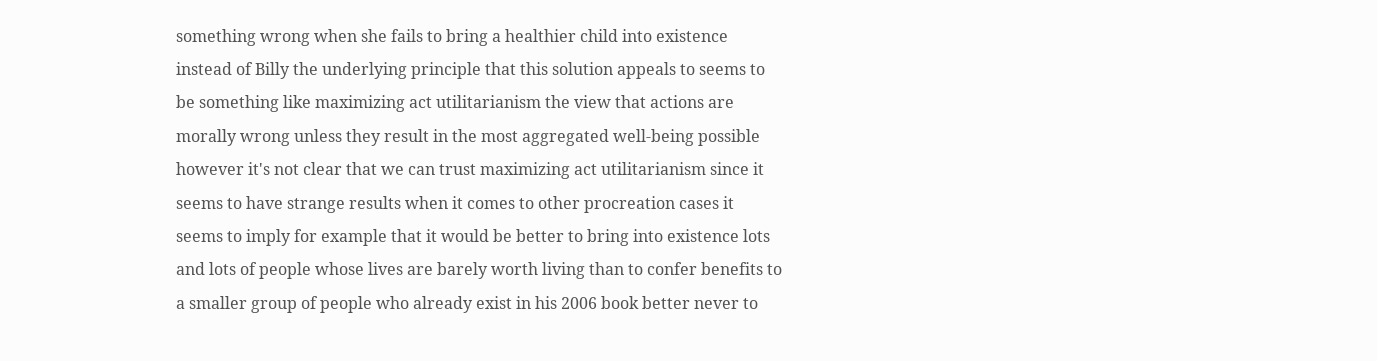something wrong when she fails to bring a healthier child into existence instead of Billy the underlying principle that this solution appeals to seems to be something like maximizing act utilitarianism the view that actions are morally wrong unless they result in the most aggregated well-being possible however it's not clear that we can trust maximizing act utilitarianism since it seems to have strange results when it comes to other procreation cases it seems to imply for example that it would be better to bring into existence lots and lots of people whose lives are barely worth living than to confer benefits to a smaller group of people who already exist in his 2006 book better never to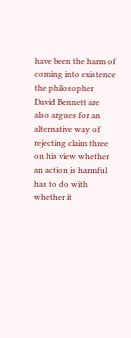have been the harm of coming into existence the philosopher David Bennett are also argues for an alternative way of rejecting claim three on his view whether an action is harmful has to do with whether it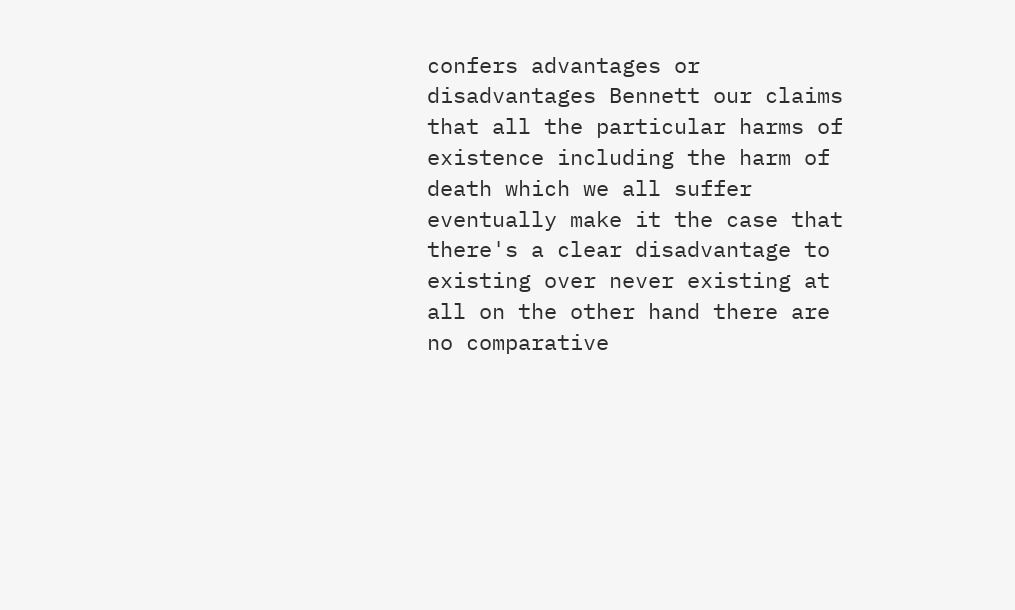confers advantages or disadvantages Bennett our claims that all the particular harms of existence including the harm of death which we all suffer eventually make it the case that there's a clear disadvantage to existing over never existing at all on the other hand there are no comparative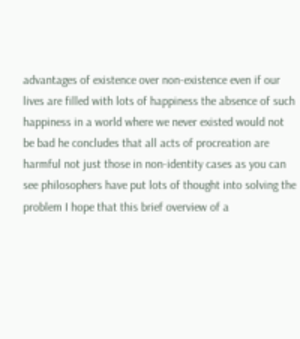advantages of existence over non-existence even if our lives are filled with lots of happiness the absence of such happiness in a world where we never existed would not be bad he concludes that all acts of procreation are harmful not just those in non-identity cases as you can see philosophers have put lots of thought into solving the problem I hope that this brief overview of a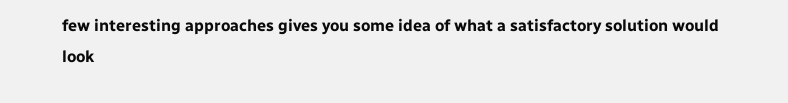few interesting approaches gives you some idea of what a satisfactory solution would look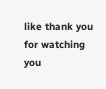like thank you for watching you